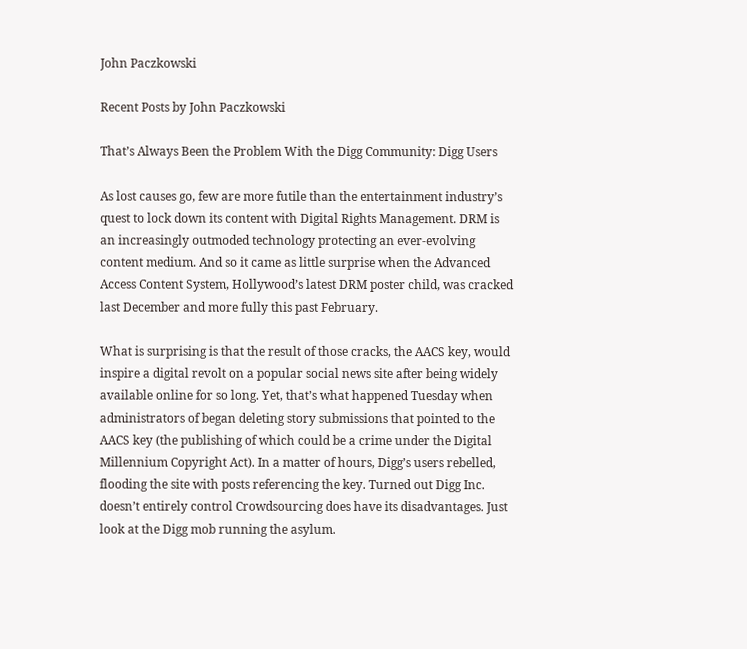John Paczkowski

Recent Posts by John Paczkowski

That’s Always Been the Problem With the Digg Community: Digg Users

As lost causes go, few are more futile than the entertainment industry’s quest to lock down its content with Digital Rights Management. DRM is an increasingly outmoded technology protecting an ever-evolving content medium. And so it came as little surprise when the Advanced Access Content System, Hollywood’s latest DRM poster child, was cracked last December and more fully this past February.

What is surprising is that the result of those cracks, the AACS key, would inspire a digital revolt on a popular social news site after being widely available online for so long. Yet, that’s what happened Tuesday when administrators of began deleting story submissions that pointed to the AACS key (the publishing of which could be a crime under the Digital Millennium Copyright Act). In a matter of hours, Digg’s users rebelled, flooding the site with posts referencing the key. Turned out Digg Inc. doesn’t entirely control Crowdsourcing does have its disadvantages. Just look at the Digg mob running the asylum.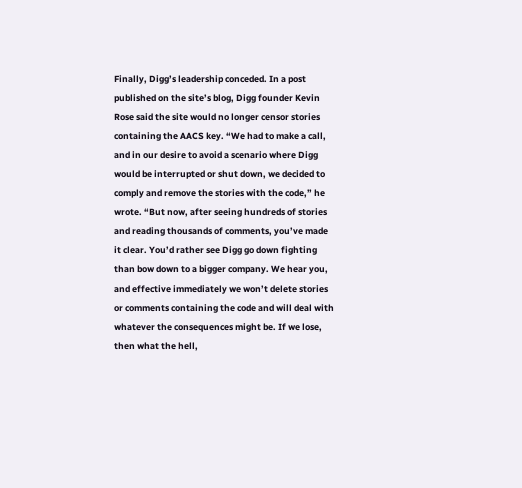Finally, Digg’s leadership conceded. In a post published on the site’s blog, Digg founder Kevin Rose said the site would no longer censor stories containing the AACS key. “We had to make a call, and in our desire to avoid a scenario where Digg would be interrupted or shut down, we decided to comply and remove the stories with the code,” he wrote. “But now, after seeing hundreds of stories and reading thousands of comments, you’ve made it clear. You’d rather see Digg go down fighting than bow down to a bigger company. We hear you, and effective immediately we won’t delete stories or comments containing the code and will deal with whatever the consequences might be. If we lose, then what the hell,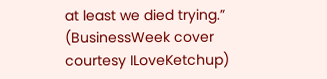at least we died trying.”
(BusinessWeek cover courtesy ILoveKetchup)